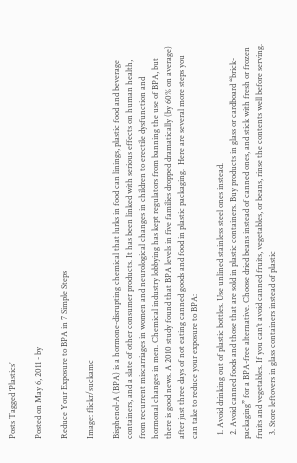Posts Tagged ‘Plastics’

Posted on May 6, 2011 - by

Reduce Your Exposure to BPA in 7 Simple Steps

Image: flickr/suckamc

Bisphenol-A (BPA) is a hormone-disrupting chemical that lurks in food can linings, plastic food and beverage containers, and a slate of other consumer products. It has been linked with serious effects on human health, from recurrent miscarriages in women and neurological changes in children to erectile dysfunction and hormonal changes in men. Chemical industry lobbying has kept regulators from banning the use of BPA, but there is good news. A 2010 study found that BPA levels in five families dropped dramatically (by 60% on average) after just three days of not eating canned goods and food in plastic packaging.  Here are several more steps you can take to reduce your exposure to BPA:

  1. Avoid drinking out of plastic bottles. Use unlined stainless steel ones instead.
  2. Avoid canned foods and those that are sold in plastic containers. Buy products in glass or cardboard “brick-packaging” for a BPA-free alternative. Choose dried beans instead of canned ones, and stick with fresh or frozen fruits and vegetables. If you can’t avoid canned fruits, vegetables, or beans, rinse the contents well before serving.
  3. Store leftovers in glass containers instead of plastic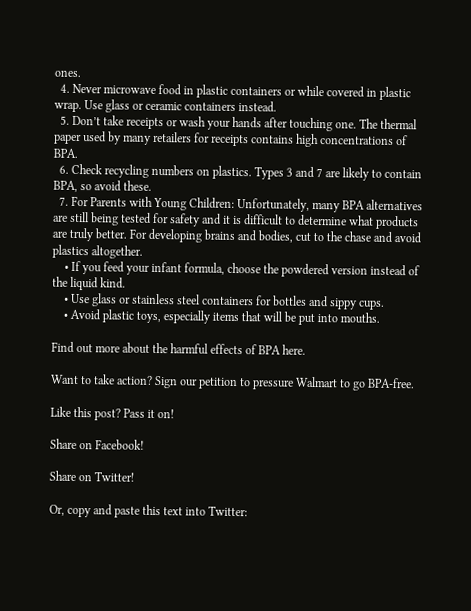ones.
  4. Never microwave food in plastic containers or while covered in plastic wrap. Use glass or ceramic containers instead.
  5. Don’t take receipts or wash your hands after touching one. The thermal paper used by many retailers for receipts contains high concentrations of BPA.
  6. Check recycling numbers on plastics. Types 3 and 7 are likely to contain BPA, so avoid these.
  7. For Parents with Young Children: Unfortunately, many BPA alternatives are still being tested for safety and it is difficult to determine what products are truly better. For developing brains and bodies, cut to the chase and avoid plastics altogether.
    • If you feed your infant formula, choose the powdered version instead of the liquid kind.
    • Use glass or stainless steel containers for bottles and sippy cups.
    • Avoid plastic toys, especially items that will be put into mouths.

Find out more about the harmful effects of BPA here.

Want to take action? Sign our petition to pressure Walmart to go BPA-free.

Like this post? Pass it on!

Share on Facebook!

Share on Twitter!

Or, copy and paste this text into Twitter: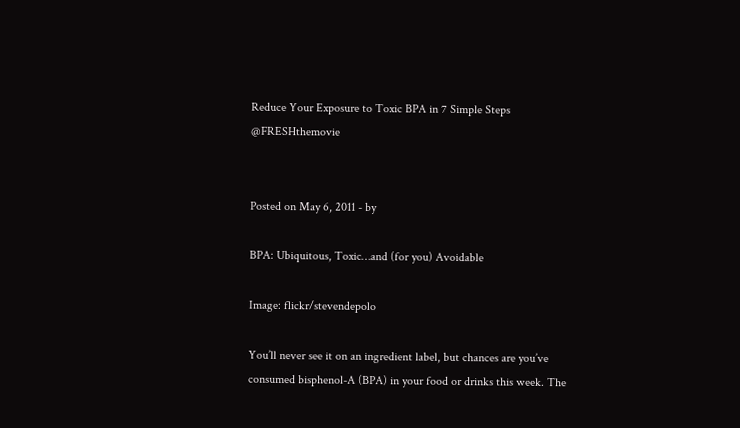Reduce Your Exposure to Toxic BPA in 7 Simple Steps @FRESHthemovie


Posted on May 6, 2011 - by

BPA: Ubiquitous, Toxic…and (for you) Avoidable

Image: flickr/stevendepolo

You’ll never see it on an ingredient label, but chances are you’ve consumed bisphenol-A (BPA) in your food or drinks this week. The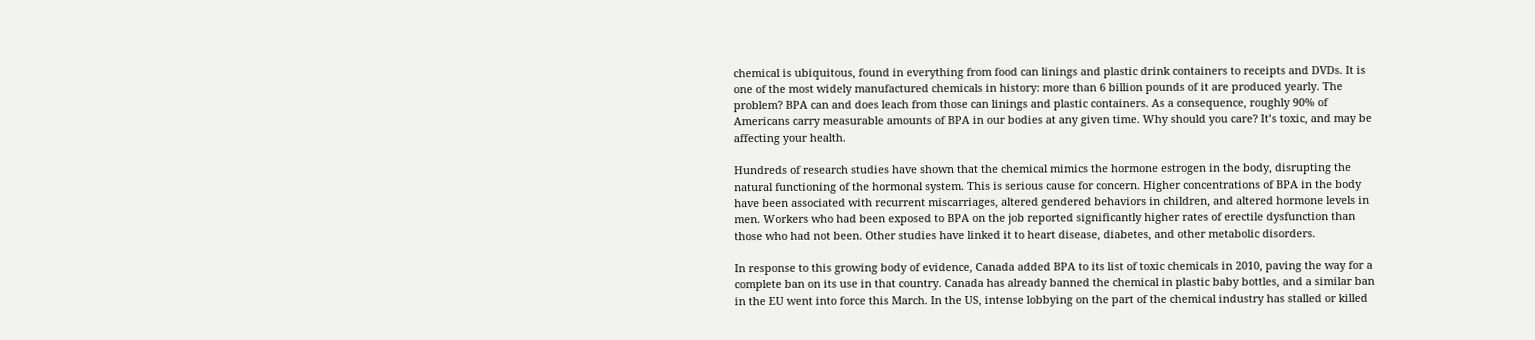chemical is ubiquitous, found in everything from food can linings and plastic drink containers to receipts and DVDs. It is one of the most widely manufactured chemicals in history: more than 6 billion pounds of it are produced yearly. The problem? BPA can and does leach from those can linings and plastic containers. As a consequence, roughly 90% of Americans carry measurable amounts of BPA in our bodies at any given time. Why should you care? It’s toxic, and may be affecting your health.

Hundreds of research studies have shown that the chemical mimics the hormone estrogen in the body, disrupting the natural functioning of the hormonal system. This is serious cause for concern. Higher concentrations of BPA in the body have been associated with recurrent miscarriages, altered gendered behaviors in children, and altered hormone levels in men. Workers who had been exposed to BPA on the job reported significantly higher rates of erectile dysfunction than those who had not been. Other studies have linked it to heart disease, diabetes, and other metabolic disorders.

In response to this growing body of evidence, Canada added BPA to its list of toxic chemicals in 2010, paving the way for a complete ban on its use in that country. Canada has already banned the chemical in plastic baby bottles, and a similar ban in the EU went into force this March. In the US, intense lobbying on the part of the chemical industry has stalled or killed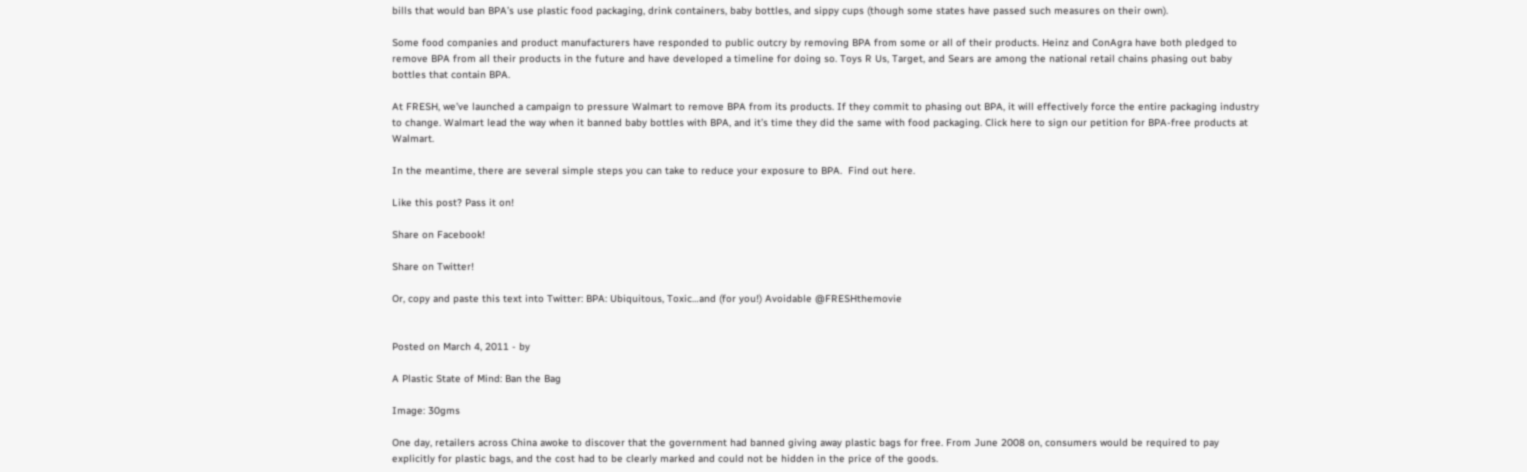bills that would ban BPA’s use plastic food packaging, drink containers, baby bottles, and sippy cups (though some states have passed such measures on their own).

Some food companies and product manufacturers have responded to public outcry by removing BPA from some or all of their products. Heinz and ConAgra have both pledged to remove BPA from all their products in the future and have developed a timeline for doing so. Toys R Us, Target, and Sears are among the national retail chains phasing out baby bottles that contain BPA.

At FRESH, we’ve launched a campaign to pressure Walmart to remove BPA from its products. If they commit to phasing out BPA, it will effectively force the entire packaging industry to change. Walmart lead the way when it banned baby bottles with BPA, and it’s time they did the same with food packaging. Click here to sign our petition for BPA-free products at Walmart.

In the meantime, there are several simple steps you can take to reduce your exposure to BPA.  Find out here.

Like this post? Pass it on!

Share on Facebook!

Share on Twitter!

Or, copy and paste this text into Twitter: BPA: Ubiquitous, Toxic…and (for you!) Avoidable @FRESHthemovie


Posted on March 4, 2011 - by

A Plastic State of Mind: Ban the Bag

Image: 30gms

One day, retailers across China awoke to discover that the government had banned giving away plastic bags for free. From June 2008 on, consumers would be required to pay explicitly for plastic bags, and the cost had to be clearly marked and could not be hidden in the price of the goods.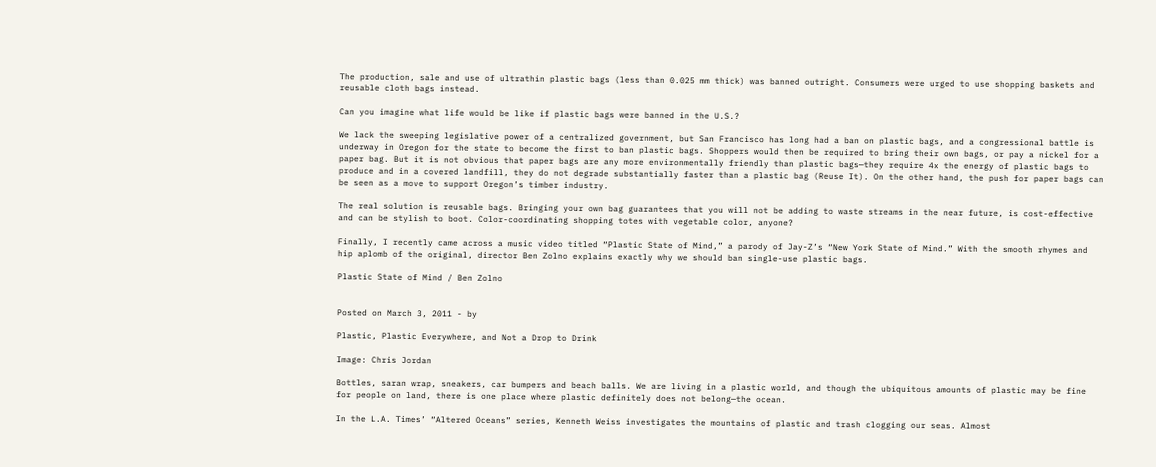The production, sale and use of ultrathin plastic bags (less than 0.025 mm thick) was banned outright. Consumers were urged to use shopping baskets and reusable cloth bags instead.

Can you imagine what life would be like if plastic bags were banned in the U.S.?

We lack the sweeping legislative power of a centralized government, but San Francisco has long had a ban on plastic bags, and a congressional battle is underway in Oregon for the state to become the first to ban plastic bags. Shoppers would then be required to bring their own bags, or pay a nickel for a paper bag. But it is not obvious that paper bags are any more environmentally friendly than plastic bags—they require 4x the energy of plastic bags to produce and in a covered landfill, they do not degrade substantially faster than a plastic bag (Reuse It). On the other hand, the push for paper bags can be seen as a move to support Oregon’s timber industry.

The real solution is reusable bags. Bringing your own bag guarantees that you will not be adding to waste streams in the near future, is cost-effective and can be stylish to boot. Color-coordinating shopping totes with vegetable color, anyone?

Finally, I recently came across a music video titled “Plastic State of Mind,” a parody of Jay-Z’s “New York State of Mind.” With the smooth rhymes and hip aplomb of the original, director Ben Zolno explains exactly why we should ban single-use plastic bags.

Plastic State of Mind / Ben Zolno


Posted on March 3, 2011 - by

Plastic, Plastic Everywhere, and Not a Drop to Drink

Image: Chris Jordan

Bottles, saran wrap, sneakers, car bumpers and beach balls. We are living in a plastic world, and though the ubiquitous amounts of plastic may be fine for people on land, there is one place where plastic definitely does not belong—the ocean.

In the L.A. Times’ “Altered Oceans” series, Kenneth Weiss investigates the mountains of plastic and trash clogging our seas. Almost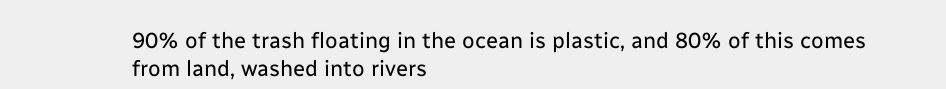90% of the trash floating in the ocean is plastic, and 80% of this comes from land, washed into rivers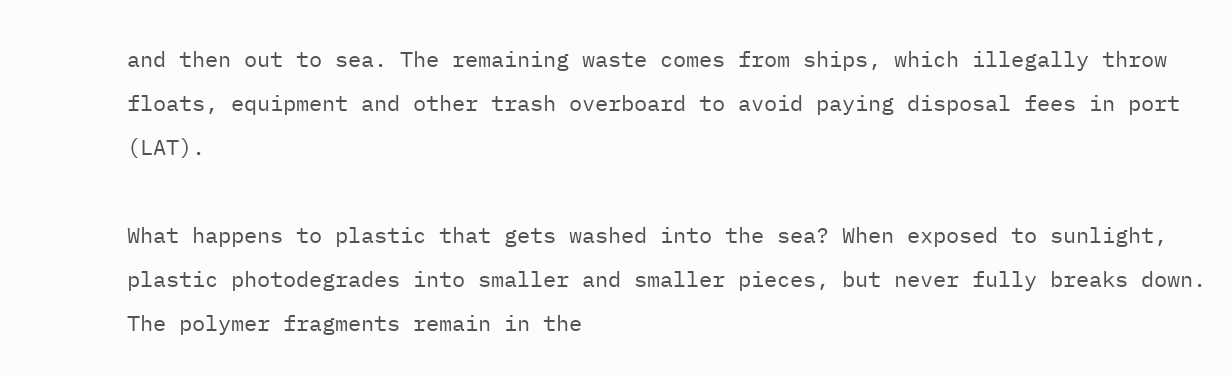and then out to sea. The remaining waste comes from ships, which illegally throw floats, equipment and other trash overboard to avoid paying disposal fees in port (LAT).

What happens to plastic that gets washed into the sea? When exposed to sunlight, plastic photodegrades into smaller and smaller pieces, but never fully breaks down. The polymer fragments remain in the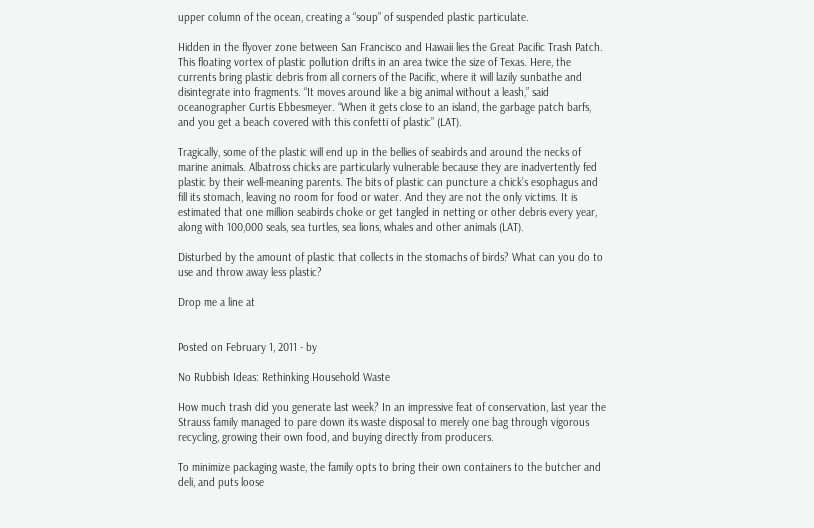upper column of the ocean, creating a “soup” of suspended plastic particulate.

Hidden in the flyover zone between San Francisco and Hawaii lies the Great Pacific Trash Patch. This floating vortex of plastic pollution drifts in an area twice the size of Texas. Here, the currents bring plastic debris from all corners of the Pacific, where it will lazily sunbathe and disintegrate into fragments. “It moves around like a big animal without a leash,” said oceanographer Curtis Ebbesmeyer. “When it gets close to an island, the garbage patch barfs, and you get a beach covered with this confetti of plastic” (LAT).

Tragically, some of the plastic will end up in the bellies of seabirds and around the necks of marine animals. Albatross chicks are particularly vulnerable because they are inadvertently fed plastic by their well-meaning parents. The bits of plastic can puncture a chick’s esophagus and fill its stomach, leaving no room for food or water. And they are not the only victims. It is estimated that one million seabirds choke or get tangled in netting or other debris every year, along with 100,000 seals, sea turtles, sea lions, whales and other animals (LAT).

Disturbed by the amount of plastic that collects in the stomachs of birds? What can you do to use and throw away less plastic?

Drop me a line at


Posted on February 1, 2011 - by

No Rubbish Ideas: Rethinking Household Waste

How much trash did you generate last week? In an impressive feat of conservation, last year the Strauss family managed to pare down its waste disposal to merely one bag through vigorous recycling, growing their own food, and buying directly from producers.

To minimize packaging waste, the family opts to bring their own containers to the butcher and deli, and puts loose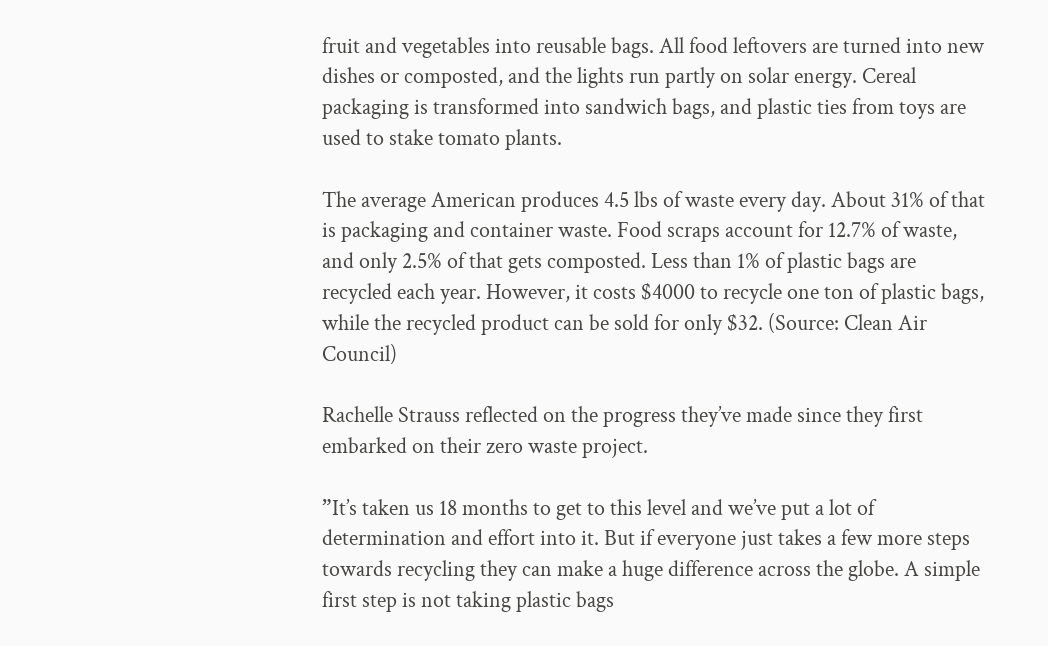fruit and vegetables into reusable bags. All food leftovers are turned into new dishes or composted, and the lights run partly on solar energy. Cereal packaging is transformed into sandwich bags, and plastic ties from toys are used to stake tomato plants.

The average American produces 4.5 lbs of waste every day. About 31% of that is packaging and container waste. Food scraps account for 12.7% of waste, and only 2.5% of that gets composted. Less than 1% of plastic bags are recycled each year. However, it costs $4000 to recycle one ton of plastic bags, while the recycled product can be sold for only $32. (Source: Clean Air Council)

Rachelle Strauss reflected on the progress they’ve made since they first embarked on their zero waste project.

”It’s taken us 18 months to get to this level and we’ve put a lot of determination and effort into it. But if everyone just takes a few more steps towards recycling they can make a huge difference across the globe. A simple first step is not taking plastic bags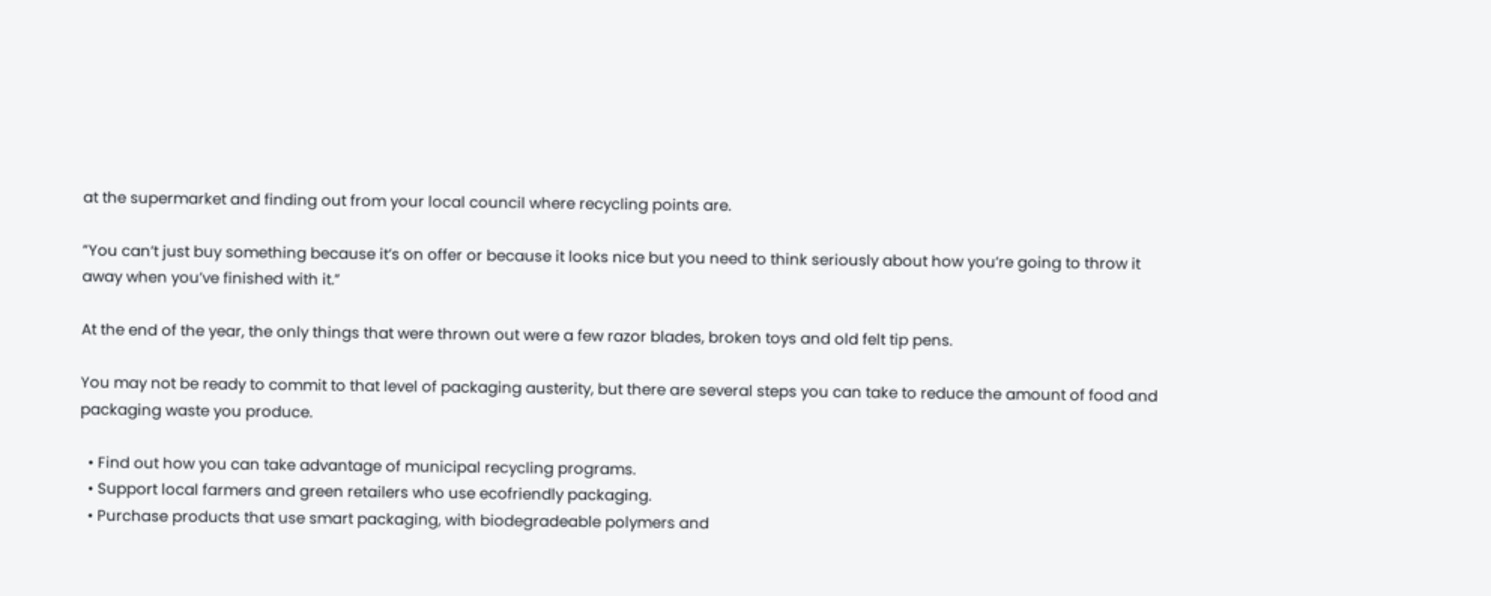at the supermarket and finding out from your local council where recycling points are.

”You can’t just buy something because it’s on offer or because it looks nice but you need to think seriously about how you’re going to throw it away when you’ve finished with it.”

At the end of the year, the only things that were thrown out were a few razor blades, broken toys and old felt tip pens.

You may not be ready to commit to that level of packaging austerity, but there are several steps you can take to reduce the amount of food and packaging waste you produce.

  • Find out how you can take advantage of municipal recycling programs.
  • Support local farmers and green retailers who use ecofriendly packaging.
  • Purchase products that use smart packaging, with biodegradeable polymers and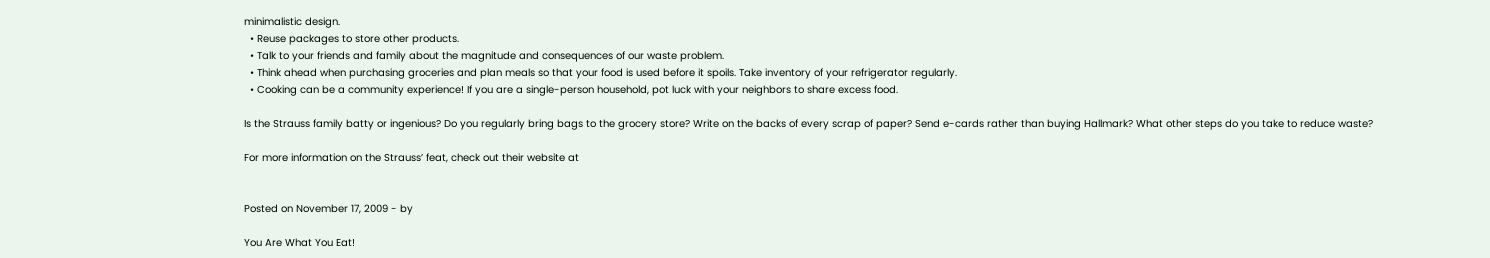minimalistic design.
  • Reuse packages to store other products.
  • Talk to your friends and family about the magnitude and consequences of our waste problem.
  • Think ahead when purchasing groceries and plan meals so that your food is used before it spoils. Take inventory of your refrigerator regularly.
  • Cooking can be a community experience! If you are a single-person household, pot luck with your neighbors to share excess food.

Is the Strauss family batty or ingenious? Do you regularly bring bags to the grocery store? Write on the backs of every scrap of paper? Send e-cards rather than buying Hallmark? What other steps do you take to reduce waste?

For more information on the Strauss’ feat, check out their website at


Posted on November 17, 2009 - by

You Are What You Eat!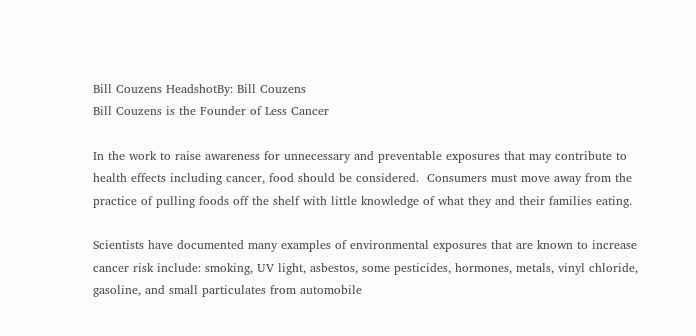Bill Couzens HeadshotBy: Bill Couzens
Bill Couzens is the Founder of Less Cancer

In the work to raise awareness for unnecessary and preventable exposures that may contribute to health effects including cancer, food should be considered.  Consumers must move away from the practice of pulling foods off the shelf with little knowledge of what they and their families eating.

Scientists have documented many examples of environmental exposures that are known to increase cancer risk include: smoking, UV light, asbestos, some pesticides, hormones, metals, vinyl chloride, gasoline, and small particulates from automobile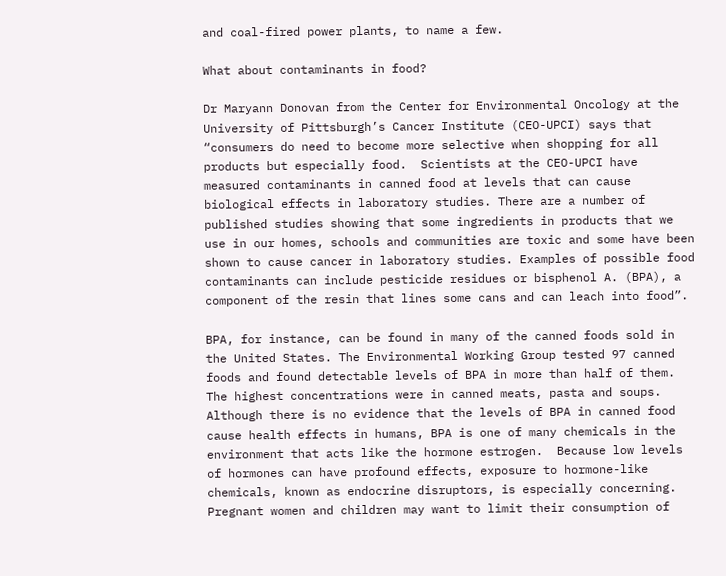and coal-fired power plants, to name a few.

What about contaminants in food?

Dr Maryann Donovan from the Center for Environmental Oncology at the University of Pittsburgh’s Cancer Institute (CEO-UPCI) says that  “consumers do need to become more selective when shopping for all products but especially food.  Scientists at the CEO-UPCI have measured contaminants in canned food at levels that can cause biological effects in laboratory studies. There are a number of published studies showing that some ingredients in products that we use in our homes, schools and communities are toxic and some have been shown to cause cancer in laboratory studies. Examples of possible food contaminants can include pesticide residues or bisphenol A. (BPA), a component of the resin that lines some cans and can leach into food”.

BPA, for instance, can be found in many of the canned foods sold in the United States. The Environmental Working Group tested 97 canned foods and found detectable levels of BPA in more than half of them.  The highest concentrations were in canned meats, pasta and soups.  Although there is no evidence that the levels of BPA in canned food cause health effects in humans, BPA is one of many chemicals in the environment that acts like the hormone estrogen.  Because low levels of hormones can have profound effects, exposure to hormone-like chemicals, known as endocrine disruptors, is especially concerning.  Pregnant women and children may want to limit their consumption of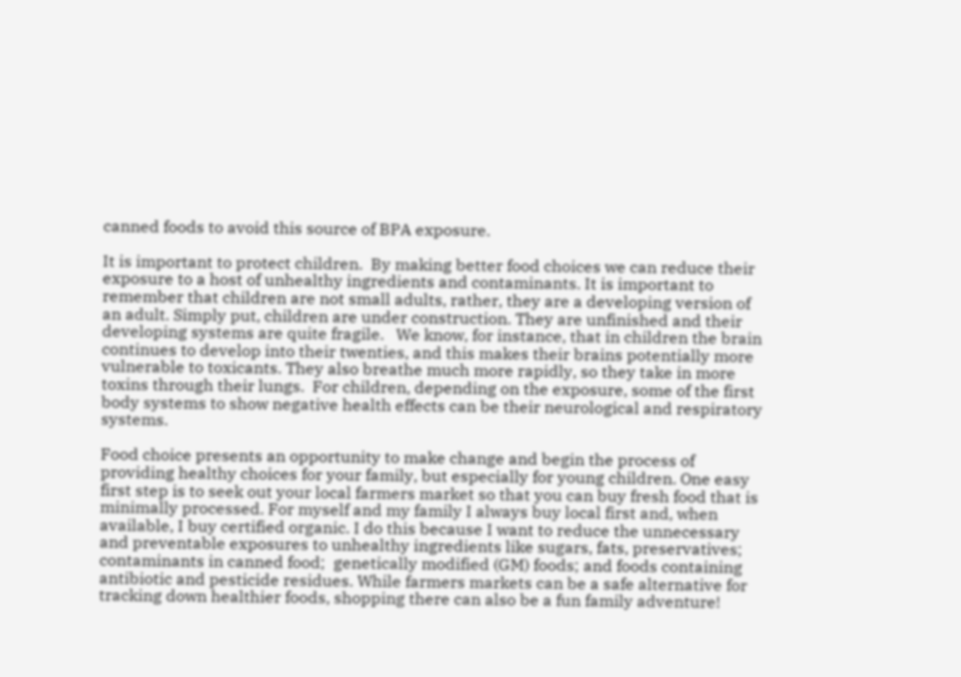canned foods to avoid this source of BPA exposure.

It is important to protect children.  By making better food choices we can reduce their exposure to a host of unhealthy ingredients and contaminants. It is important to remember that children are not small adults, rather, they are a developing version of an adult. Simply put, children are under construction. They are unfinished and their developing systems are quite fragile.   We know, for instance, that in children the brain continues to develop into their twenties, and this makes their brains potentially more vulnerable to toxicants. They also breathe much more rapidly, so they take in more toxins through their lungs.  For children, depending on the exposure, some of the first body systems to show negative health effects can be their neurological and respiratory systems.

Food choice presents an opportunity to make change and begin the process of providing healthy choices for your family, but especially for young children. One easy first step is to seek out your local farmers market so that you can buy fresh food that is minimally processed. For myself and my family I always buy local first and, when available, I buy certified organic. I do this because I want to reduce the unnecessary and preventable exposures to unhealthy ingredients like sugars, fats, preservatives; contaminants in canned food;  genetically modified (GM) foods; and foods containing antibiotic and pesticide residues. While farmers markets can be a safe alternative for tracking down healthier foods, shopping there can also be a fun family adventure!